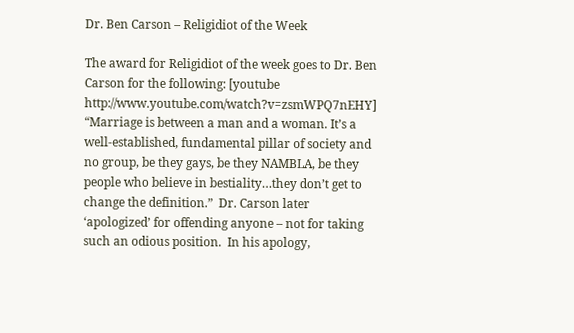Dr. Ben Carson – Religidiot of the Week

The award for Religidiot of the week goes to Dr. Ben Carson for the following: [youtube http://www.youtube.com/watch?v=zsmWPQ7nEHY] “Marriage is between a man and a woman. It’s a well-established, fundamental pillar of society and no group, be they gays, be they NAMBLA, be they people who believe in bestiality…they don’t get to change the definition.”  Dr. Carson later ‘apologized’ for offending anyone – not for taking such an odious position.  In his apology,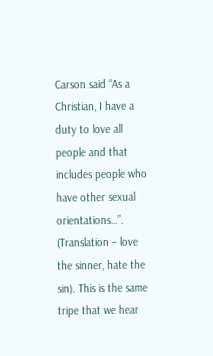Carson said “As a Christian, I have a duty to love all people and that includes people who have other sexual orientations…”.  (Translation – love the sinner, hate the sin). This is the same tripe that we hear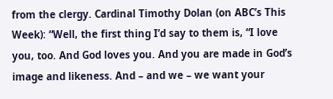from the clergy. Cardinal Timothy Dolan (on ABC’s This Week): “Well, the first thing I’d say to them is, “I love you, too. And God loves you. And you are made in God’s image and likeness. And – and we – we want your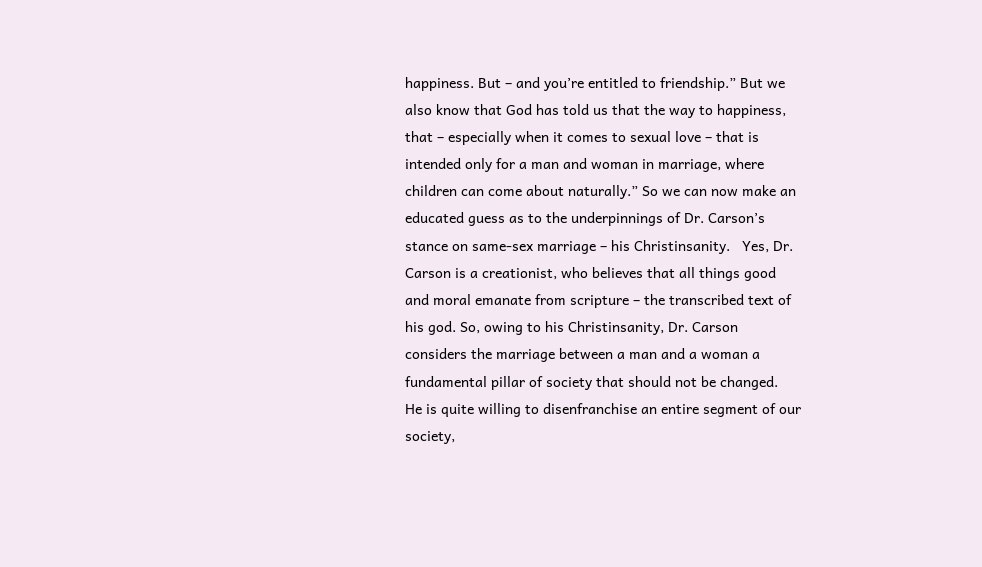happiness. But – and you’re entitled to friendship.” But we also know that God has told us that the way to happiness, that – especially when it comes to sexual love – that is intended only for a man and woman in marriage, where children can come about naturally.” So we can now make an educated guess as to the underpinnings of Dr. Carson’s stance on same-sex marriage – his Christinsanity.   Yes, Dr. Carson is a creationist, who believes that all things good and moral emanate from scripture – the transcribed text of his god. So, owing to his Christinsanity, Dr. Carson considers the marriage between a man and a woman a fundamental pillar of society that should not be changed.  He is quite willing to disenfranchise an entire segment of our society,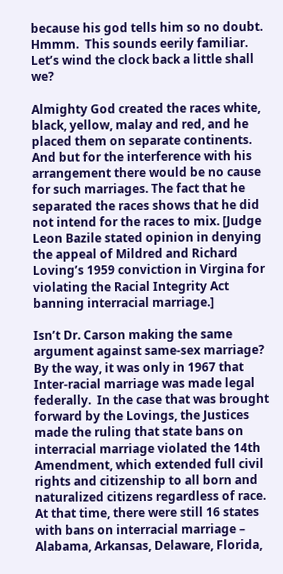because his god tells him so no doubt.  Hmmm.  This sounds eerily familiar.  Let’s wind the clock back a little shall we?

Almighty God created the races white, black, yellow, malay and red, and he placed them on separate continents. And but for the interference with his arrangement there would be no cause for such marriages. The fact that he separated the races shows that he did not intend for the races to mix. [Judge Leon Bazile stated opinion in denying the appeal of Mildred and Richard Loving’s 1959 conviction in Virgina for violating the Racial Integrity Act banning interracial marriage.]

Isn’t Dr. Carson making the same argument against same-sex marriage?  By the way, it was only in 1967 that Inter-racial marriage was made legal federally.  In the case that was brought forward by the Lovings, the Justices made the ruling that state bans on interracial marriage violated the 14th Amendment, which extended full civil rights and citizenship to all born and naturalized citizens regardless of race.  At that time, there were still 16 states with bans on interracial marriage – Alabama, Arkansas, Delaware, Florida,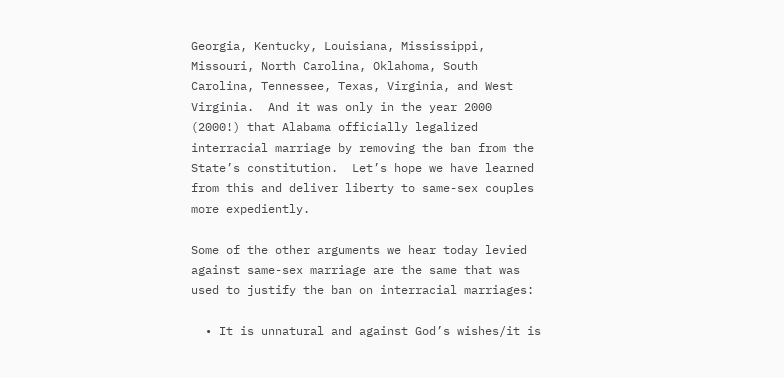Georgia, Kentucky, Louisiana, Mississippi, Missouri, North Carolina, Oklahoma, South Carolina, Tennessee, Texas, Virginia, and West Virginia.  And it was only in the year 2000 (2000!) that Alabama officially legalized interracial marriage by removing the ban from the State’s constitution.  Let’s hope we have learned from this and deliver liberty to same-sex couples more expediently.

Some of the other arguments we hear today levied against same-sex marriage are the same that was used to justify the ban on interracial marriages:

  • It is unnatural and against God’s wishes/it is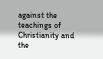against the teachings of Christianity and the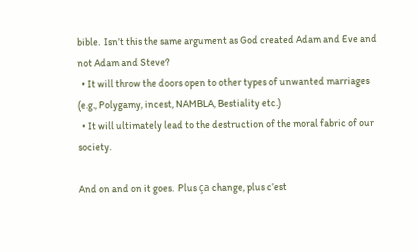bible.  Isn’t this the same argument as God created Adam and Eve and not Adam and Steve?
  • It will throw the doors open to other types of unwanted marriages (e.g., Polygamy, incest, NAMBLA, Bestiality etc.)
  • It will ultimately lead to the destruction of the moral fabric of our society.

And on and on it goes.  Plus ça change, plus c’est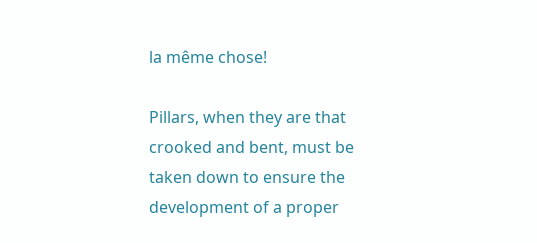la même chose!

Pillars, when they are that crooked and bent, must be taken down to ensure the development of a proper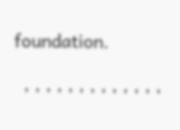foundation.

  , , , , , , , , , , , , ,